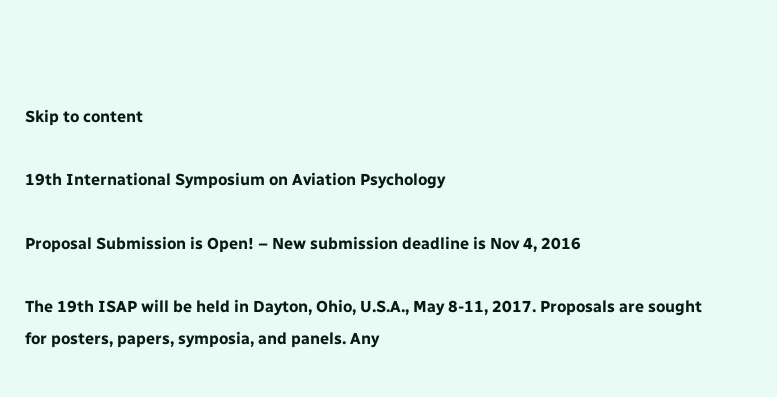Skip to content

19th International Symposium on Aviation Psychology

Proposal Submission is Open! – New submission deadline is Nov 4, 2016

The 19th ISAP will be held in Dayton, Ohio, U.S.A., May 8-11, 2017. Proposals are sought for posters, papers, symposia, and panels. Any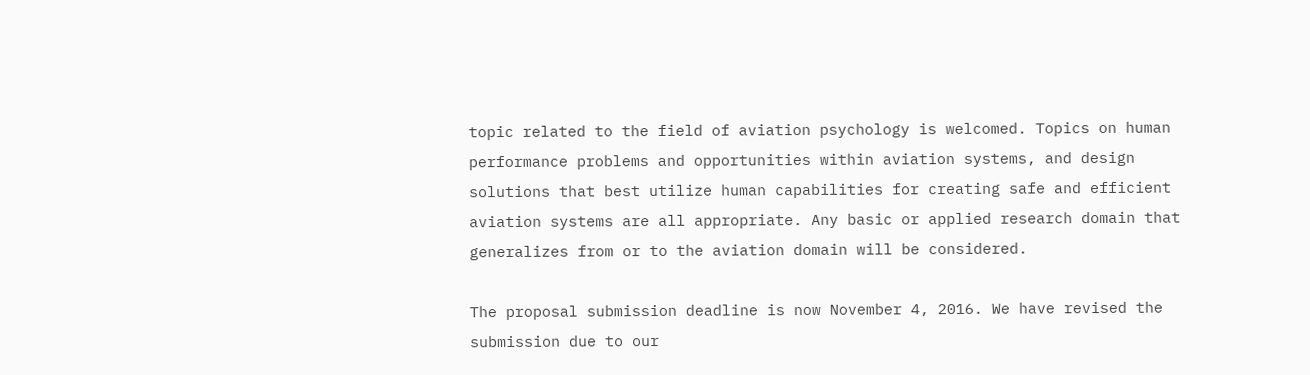topic related to the field of aviation psychology is welcomed. Topics on human performance problems and opportunities within aviation systems, and design solutions that best utilize human capabilities for creating safe and efficient aviation systems are all appropriate. Any basic or applied research domain that generalizes from or to the aviation domain will be considered.

The proposal submission deadline is now November 4, 2016. We have revised the submission due to our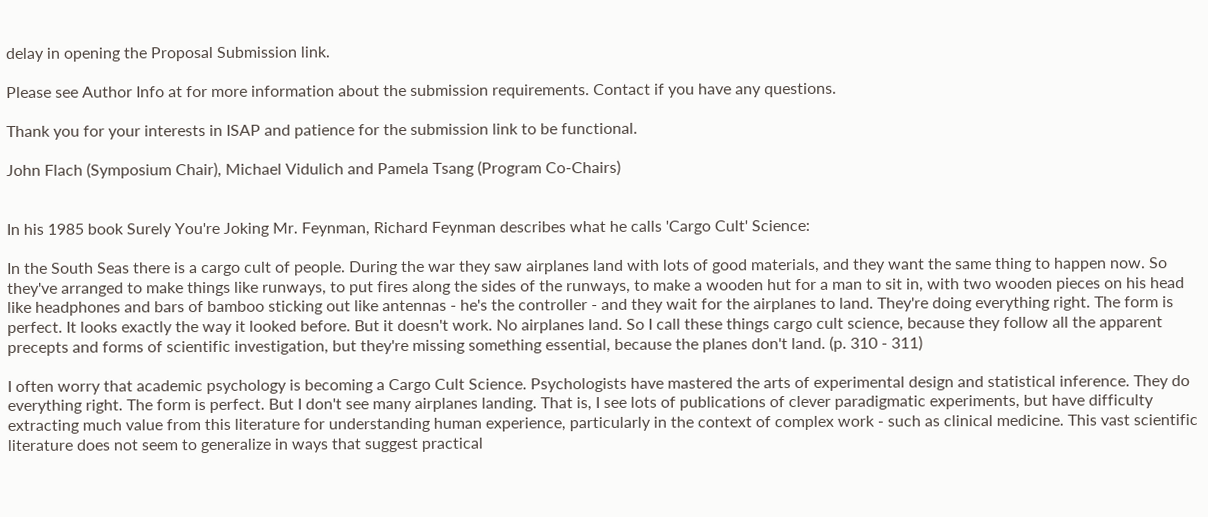delay in opening the Proposal Submission link.

Please see Author Info at for more information about the submission requirements. Contact if you have any questions.

Thank you for your interests in ISAP and patience for the submission link to be functional.

John Flach (Symposium Chair), Michael Vidulich and Pamela Tsang (Program Co-Chairs)


In his 1985 book Surely You're Joking Mr. Feynman, Richard Feynman describes what he calls 'Cargo Cult' Science:

In the South Seas there is a cargo cult of people. During the war they saw airplanes land with lots of good materials, and they want the same thing to happen now. So they've arranged to make things like runways, to put fires along the sides of the runways, to make a wooden hut for a man to sit in, with two wooden pieces on his head like headphones and bars of bamboo sticking out like antennas - he's the controller - and they wait for the airplanes to land. They're doing everything right. The form is perfect. It looks exactly the way it looked before. But it doesn't work. No airplanes land. So I call these things cargo cult science, because they follow all the apparent precepts and forms of scientific investigation, but they're missing something essential, because the planes don't land. (p. 310 - 311)

I often worry that academic psychology is becoming a Cargo Cult Science. Psychologists have mastered the arts of experimental design and statistical inference. They do everything right. The form is perfect. But I don't see many airplanes landing. That is, I see lots of publications of clever paradigmatic experiments, but have difficulty extracting much value from this literature for understanding human experience, particularly in the context of complex work - such as clinical medicine. This vast scientific literature does not seem to generalize in ways that suggest practical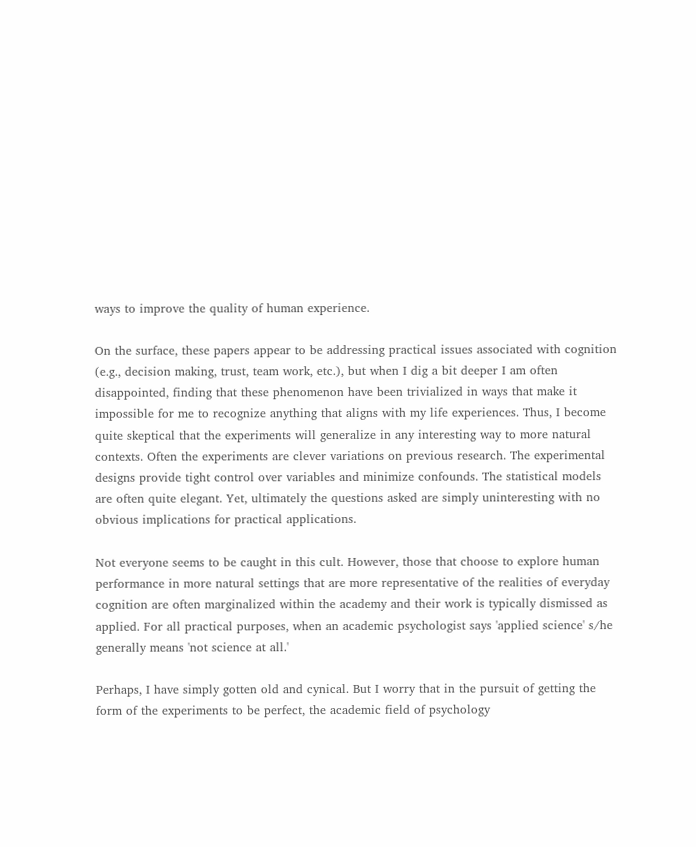ways to improve the quality of human experience.

On the surface, these papers appear to be addressing practical issues associated with cognition (e.g., decision making, trust, team work, etc.), but when I dig a bit deeper I am often disappointed, finding that these phenomenon have been trivialized in ways that make it impossible for me to recognize anything that aligns with my life experiences. Thus, I become quite skeptical that the experiments will generalize in any interesting way to more natural contexts. Often the experiments are clever variations on previous research. The experimental designs provide tight control over variables and minimize confounds. The statistical models are often quite elegant. Yet, ultimately the questions asked are simply uninteresting with no obvious implications for practical applications.

Not everyone seems to be caught in this cult. However, those that choose to explore human performance in more natural settings that are more representative of the realities of everyday cognition are often marginalized within the academy and their work is typically dismissed as applied. For all practical purposes, when an academic psychologist says 'applied science' s/he generally means 'not science at all.'

Perhaps, I have simply gotten old and cynical. But I worry that in the pursuit of getting the form of the experiments to be perfect, the academic field of psychology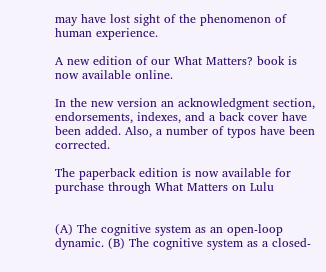may have lost sight of the phenomenon of human experience.

A new edition of our What Matters? book is now available online.

In the new version an acknowledgment section, endorsements, indexes, and a back cover have been added. Also, a number of typos have been corrected.

The paperback edition is now available for purchase through What Matters on Lulu


(A) The cognitive system as an open-loop dynamic. (B) The cognitive system as a closed-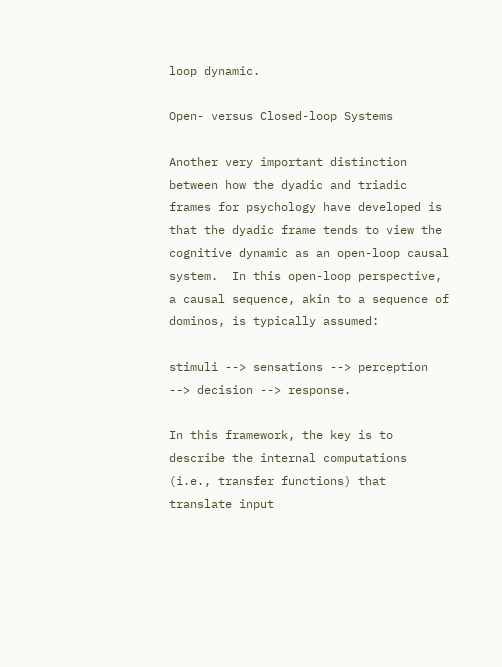loop dynamic.

Open- versus Closed-loop Systems

Another very important distinction between how the dyadic and triadic frames for psychology have developed is that the dyadic frame tends to view the cognitive dynamic as an open-loop causal system.  In this open-loop perspective, a causal sequence, akin to a sequence of dominos, is typically assumed:

stimuli --> sensations --> perception --> decision --> response.

In this framework, the key is to describe the internal computations (i.e., transfer functions) that translate input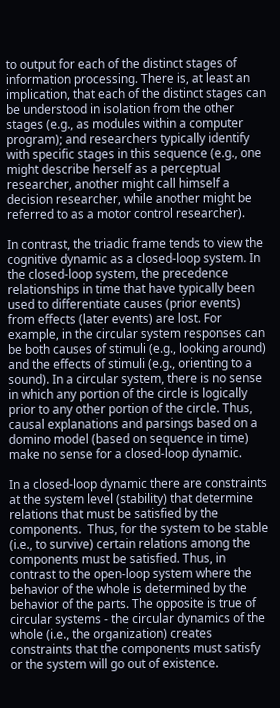to output for each of the distinct stages of information processing. There is, at least an implication, that each of the distinct stages can be understood in isolation from the other stages (e.g., as modules within a computer program); and researchers typically identify with specific stages in this sequence (e.g., one might describe herself as a perceptual researcher, another might call himself a decision researcher, while another might be referred to as a motor control researcher).

In contrast, the triadic frame tends to view the cognitive dynamic as a closed-loop system. In the closed-loop system, the precedence relationships in time that have typically been used to differentiate causes (prior events) from effects (later events) are lost. For example, in the circular system responses can be both causes of stimuli (e.g., looking around) and the effects of stimuli (e.g., orienting to a sound). In a circular system, there is no sense in which any portion of the circle is logically prior to any other portion of the circle. Thus, causal explanations and parsings based on a domino model (based on sequence in time) make no sense for a closed-loop dynamic.

In a closed-loop dynamic there are constraints at the system level (stability) that determine relations that must be satisfied by the components.  Thus, for the system to be stable (i.e., to survive) certain relations among the components must be satisfied. Thus, in contrast to the open-loop system where the behavior of the whole is determined by the behavior of the parts. The opposite is true of circular systems - the circular dynamics of the whole (i.e., the organization) creates constraints that the components must satisfy or the system will go out of existence.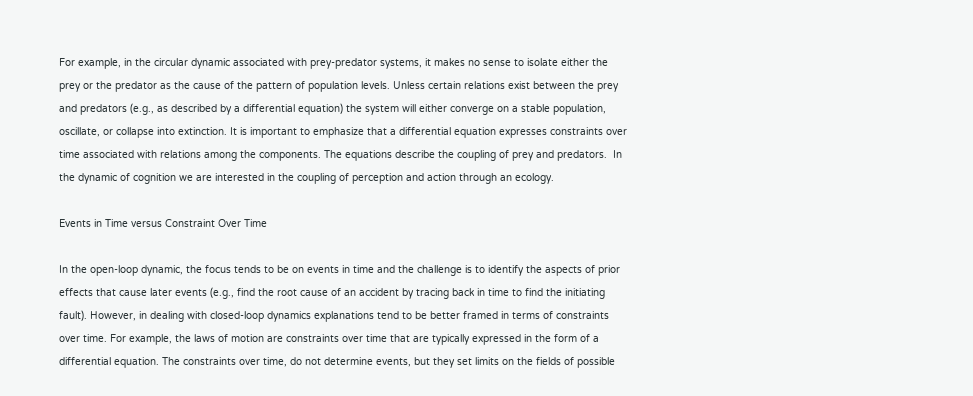For example, in the circular dynamic associated with prey-predator systems, it makes no sense to isolate either the prey or the predator as the cause of the pattern of population levels. Unless certain relations exist between the prey and predators (e.g., as described by a differential equation) the system will either converge on a stable population, oscillate, or collapse into extinction. It is important to emphasize that a differential equation expresses constraints over time associated with relations among the components. The equations describe the coupling of prey and predators.  In the dynamic of cognition we are interested in the coupling of perception and action through an ecology.

Events in Time versus Constraint Over Time

In the open-loop dynamic, the focus tends to be on events in time and the challenge is to identify the aspects of prior effects that cause later events (e.g., find the root cause of an accident by tracing back in time to find the initiating fault). However, in dealing with closed-loop dynamics explanations tend to be better framed in terms of constraints over time. For example, the laws of motion are constraints over time that are typically expressed in the form of a differential equation. The constraints over time, do not determine events, but they set limits on the fields of possible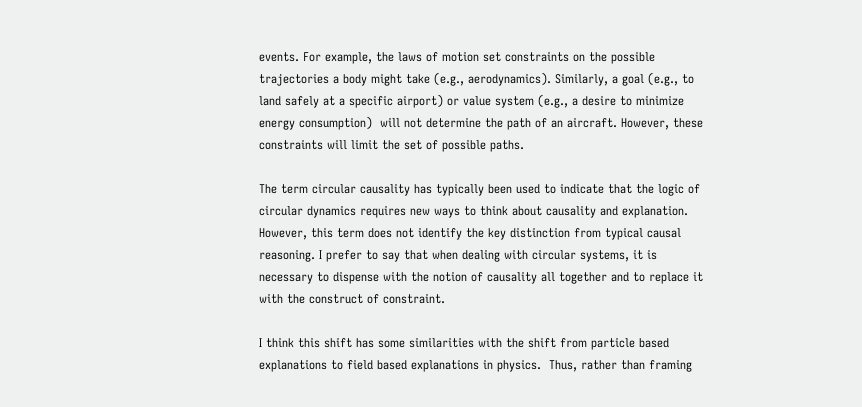events. For example, the laws of motion set constraints on the possible trajectories a body might take (e.g., aerodynamics). Similarly, a goal (e.g., to land safely at a specific airport) or value system (e.g., a desire to minimize energy consumption)  will not determine the path of an aircraft. However, these constraints will limit the set of possible paths.

The term circular causality has typically been used to indicate that the logic of circular dynamics requires new ways to think about causality and explanation. However, this term does not identify the key distinction from typical causal reasoning. I prefer to say that when dealing with circular systems, it is necessary to dispense with the notion of causality all together and to replace it with the construct of constraint.

I think this shift has some similarities with the shift from particle based explanations to field based explanations in physics.  Thus, rather than framing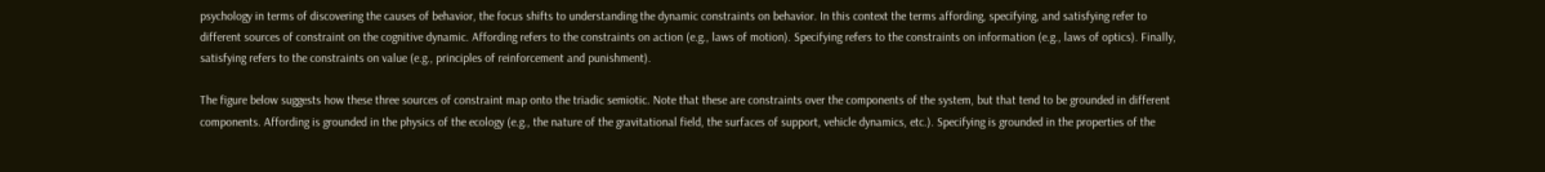psychology in terms of discovering the causes of behavior, the focus shifts to understanding the dynamic constraints on behavior. In this context the terms affording, specifying, and satisfying refer to different sources of constraint on the cognitive dynamic. Affording refers to the constraints on action (e.g., laws of motion). Specifying refers to the constraints on information (e.g., laws of optics). Finally, satisfying refers to the constraints on value (e.g., principles of reinforcement and punishment).

The figure below suggests how these three sources of constraint map onto the triadic semiotic. Note that these are constraints over the components of the system, but that tend to be grounded in different components. Affording is grounded in the physics of the ecology (e.g., the nature of the gravitational field, the surfaces of support, vehicle dynamics, etc.). Specifying is grounded in the properties of the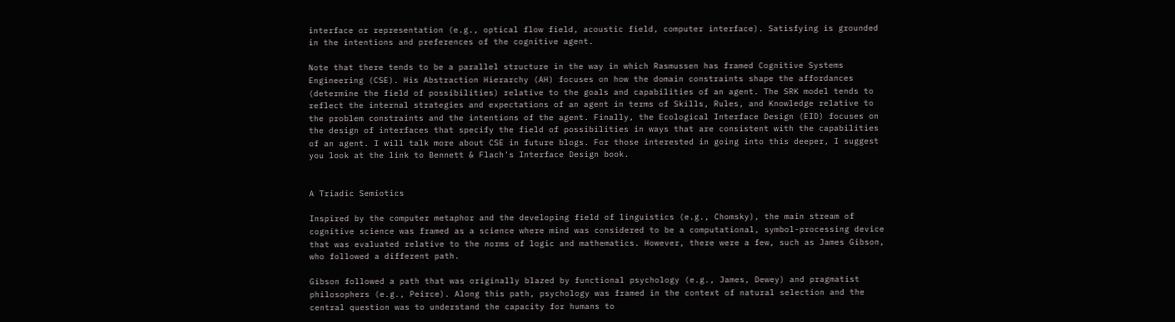interface or representation (e.g., optical flow field, acoustic field, computer interface). Satisfying is grounded in the intentions and preferences of the cognitive agent.

Note that there tends to be a parallel structure in the way in which Rasmussen has framed Cognitive Systems Engineering (CSE). His Abstraction Hierarchy (AH) focuses on how the domain constraints shape the affordances (determine the field of possibilities) relative to the goals and capabilities of an agent. The SRK model tends to reflect the internal strategies and expectations of an agent in terms of Skills, Rules, and Knowledge relative to the problem constraints and the intentions of the agent. Finally, the Ecological Interface Design (EID) focuses on the design of interfaces that specify the field of possibilities in ways that are consistent with the capabilities of an agent. I will talk more about CSE in future blogs. For those interested in going into this deeper, I suggest you look at the link to Bennett & Flach's Interface Design book.


A Triadic Semiotics

Inspired by the computer metaphor and the developing field of linguistics (e.g., Chomsky), the main stream of cognitive science was framed as a science where mind was considered to be a computational, symbol-processing device that was evaluated relative to the norms of logic and mathematics. However, there were a few, such as James Gibson, who followed a different path.

Gibson followed a path that was originally blazed by functional psychology (e.g., James, Dewey) and pragmatist philosophers (e.g., Peirce). Along this path, psychology was framed in the context of natural selection and the central question was to understand the capacity for humans to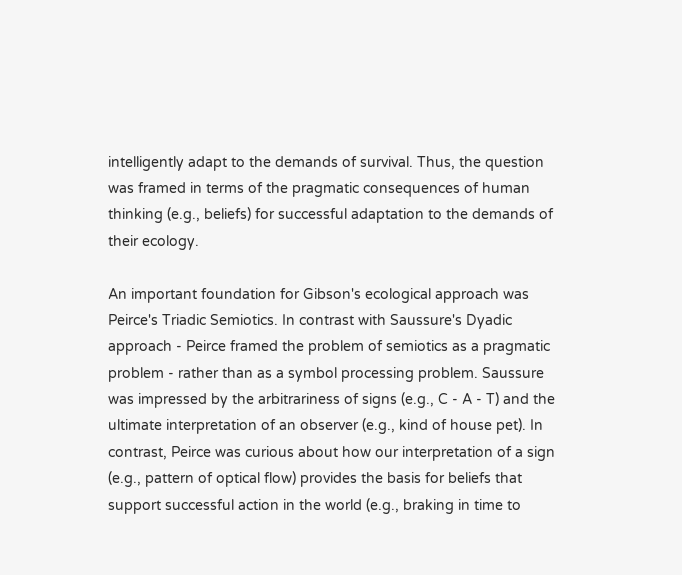intelligently adapt to the demands of survival. Thus, the question was framed in terms of the pragmatic consequences of human thinking (e.g., beliefs) for successful adaptation to the demands of their ecology.

An important foundation for Gibson's ecological approach was Peirce's Triadic Semiotics. In contrast with Saussure's Dyadic approach - Peirce framed the problem of semiotics as a pragmatic problem - rather than as a symbol processing problem. Saussure was impressed by the arbitrariness of signs (e.g., C - A - T) and the ultimate interpretation of an observer (e.g., kind of house pet). In contrast, Peirce was curious about how our interpretation of a sign (e.g., pattern of optical flow) provides the basis for beliefs that support successful action in the world (e.g., braking in time to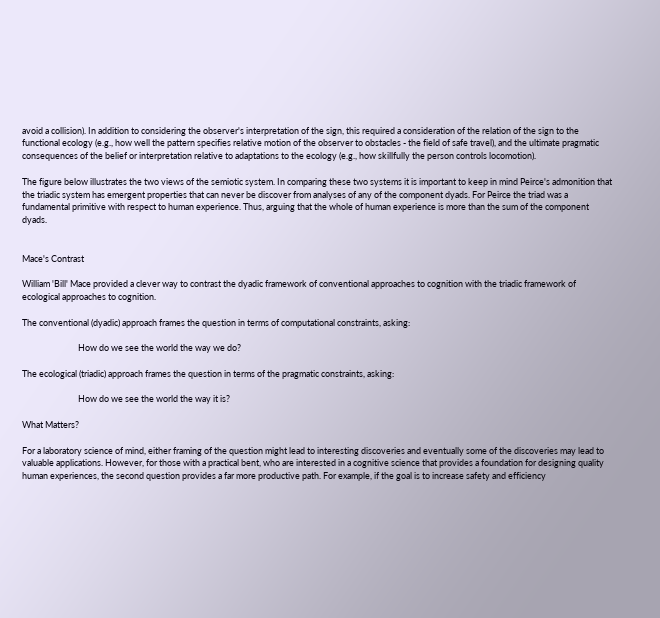avoid a collision). In addition to considering the observer's interpretation of the sign, this required a consideration of the relation of the sign to the functional ecology (e.g., how well the pattern specifies relative motion of the observer to obstacles - the field of safe travel), and the ultimate pragmatic consequences of the belief or interpretation relative to adaptations to the ecology (e.g., how skillfully the person controls locomotion).

The figure below illustrates the two views of the semiotic system. In comparing these two systems it is important to keep in mind Peirce's admonition that the triadic system has emergent properties that can never be discover from analyses of any of the component dyads. For Peirce the triad was a fundamental primitive with respect to human experience. Thus, arguing that the whole of human experience is more than the sum of the component dyads.


Mace's Contrast

William 'Bill' Mace provided a clever way to contrast the dyadic framework of conventional approaches to cognition with the triadic framework of ecological approaches to cognition.

The conventional (dyadic) approach frames the question in terms of computational constraints, asking:

                            How do we see the world the way we do?

The ecological (triadic) approach frames the question in terms of the pragmatic constraints, asking:

                            How do we see the world the way it is?

What Matters?

For a laboratory science of mind, either framing of the question might lead to interesting discoveries and eventually some of the discoveries may lead to valuable applications. However, for those with a practical bent, who are interested in a cognitive science that provides a foundation for designing quality human experiences, the second question provides a far more productive path. For example, if the goal is to increase safety and efficiency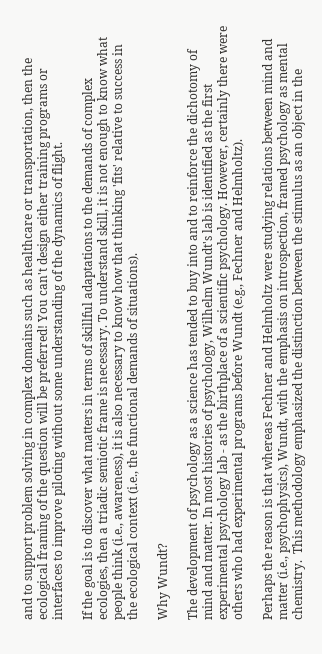and to support problem solving in complex domains such as healthcare or transportation, then the ecological framing of the question will be preferred! You can't design either training programs or interfaces to improve piloting without some understanding of the dynamics of flight.

If the goal is to discover what matters in terms of skillful adaptations to the demands of complex ecologies, then a triadic semiotic frame is necessary. To understand skill, it is not enough to know what people think (i.e., awareness), it is also necessary to know how that thinking 'fits' relative to success in the ecological context (i.e., the functional demands of situations).

Why Wundt?

The development of psychology as a science has tended to buy into and to reinforce the dichotomy of mind and matter. In most histories of psychology, Wilhelm Wundt's lab is identified as the first experimental psychology lab - as the birthplace of a scientific psychology. However, certainly there were others who had experimental programs before Wundt (e.g., Fechner and Helmholtz).

Perhaps the reason is that whereas Fechner and Helmholtz were studying relations between mind and matter (i.e., psychophysics), Wundt, with the emphasis on introspection, framed psychology as mental chemistry.  This methodology emphasized the distinction between the stimulus as an object in the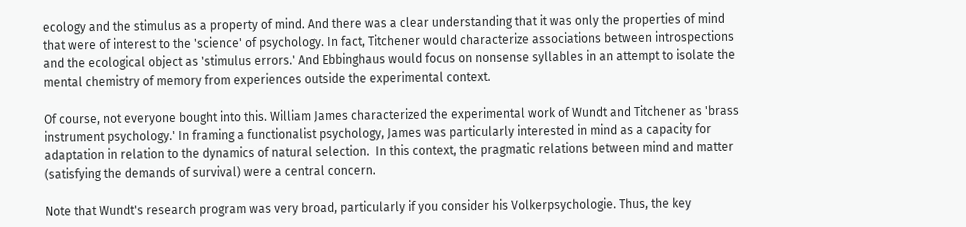ecology and the stimulus as a property of mind. And there was a clear understanding that it was only the properties of mind that were of interest to the 'science' of psychology. In fact, Titchener would characterize associations between introspections and the ecological object as 'stimulus errors.' And Ebbinghaus would focus on nonsense syllables in an attempt to isolate the mental chemistry of memory from experiences outside the experimental context.

Of course, not everyone bought into this. William James characterized the experimental work of Wundt and Titchener as 'brass instrument psychology.' In framing a functionalist psychology, James was particularly interested in mind as a capacity for adaptation in relation to the dynamics of natural selection.  In this context, the pragmatic relations between mind and matter (satisfying the demands of survival) were a central concern.

Note that Wundt's research program was very broad, particularly if you consider his Volkerpsychologie. Thus, the key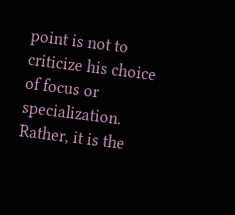point is not to criticize his choice of focus or specialization. Rather, it is the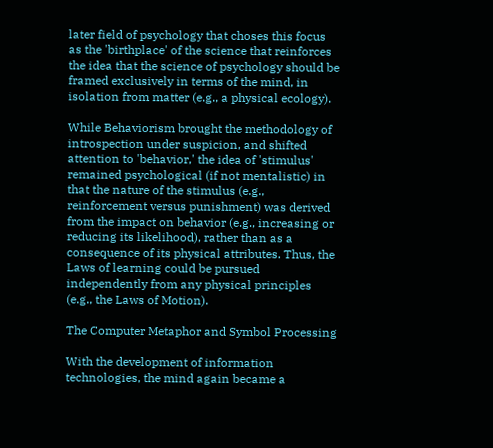later field of psychology that choses this focus as the 'birthplace' of the science that reinforces the idea that the science of psychology should be framed exclusively in terms of the mind, in isolation from matter (e.g., a physical ecology).

While Behaviorism brought the methodology of introspection under suspicion, and shifted attention to 'behavior,' the idea of 'stimulus' remained psychological (if not mentalistic) in that the nature of the stimulus (e.g., reinforcement versus punishment) was derived from the impact on behavior (e.g., increasing or reducing its likelihood), rather than as a consequence of its physical attributes. Thus, the Laws of learning could be pursued independently from any physical principles (e.g., the Laws of Motion).

The Computer Metaphor and Symbol Processing

With the development of information technologies, the mind again became a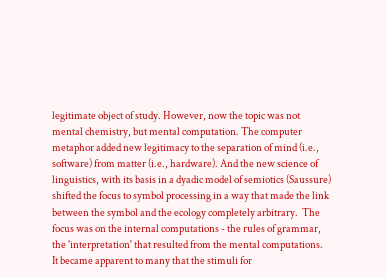legitimate object of study. However, now the topic was not mental chemistry, but mental computation. The computer metaphor added new legitimacy to the separation of mind (i.e., software) from matter (i.e., hardware). And the new science of linguistics, with its basis in a dyadic model of semiotics (Saussure) shifted the focus to symbol processing in a way that made the link between the symbol and the ecology completely arbitrary.  The focus was on the internal computations - the rules of grammar, the 'interpretation' that resulted from the mental computations.  It became apparent to many that the stimuli for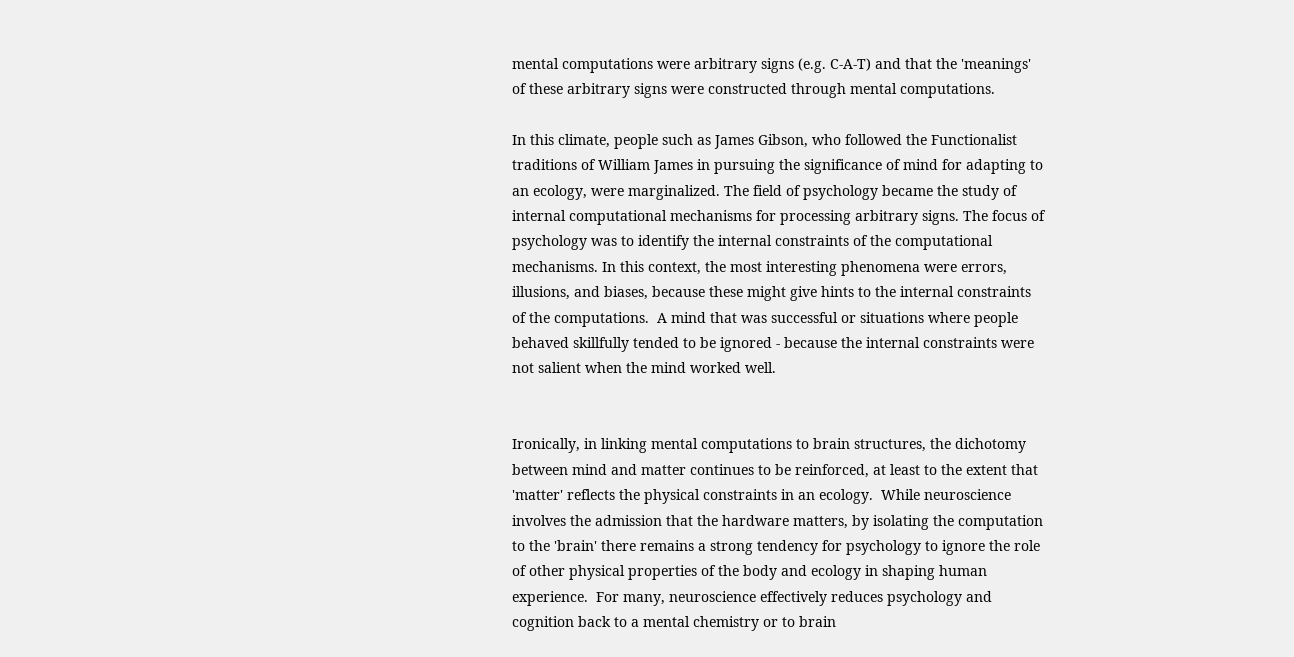mental computations were arbitrary signs (e.g. C-A-T) and that the 'meanings' of these arbitrary signs were constructed through mental computations.

In this climate, people such as James Gibson, who followed the Functionalist traditions of William James in pursuing the significance of mind for adapting to an ecology, were marginalized. The field of psychology became the study of internal computational mechanisms for processing arbitrary signs. The focus of psychology was to identify the internal constraints of the computational mechanisms. In this context, the most interesting phenomena were errors, illusions, and biases, because these might give hints to the internal constraints of the computations.  A mind that was successful or situations where people behaved skillfully tended to be ignored - because the internal constraints were not salient when the mind worked well.


Ironically, in linking mental computations to brain structures, the dichotomy between mind and matter continues to be reinforced, at least to the extent that 'matter' reflects the physical constraints in an ecology.  While neuroscience involves the admission that the hardware matters, by isolating the computation to the 'brain' there remains a strong tendency for psychology to ignore the role of other physical properties of the body and ecology in shaping human experience.  For many, neuroscience effectively reduces psychology and cognition back to a mental chemistry or to brain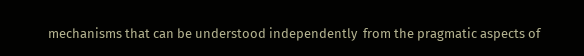mechanisms that can be understood independently  from the pragmatic aspects of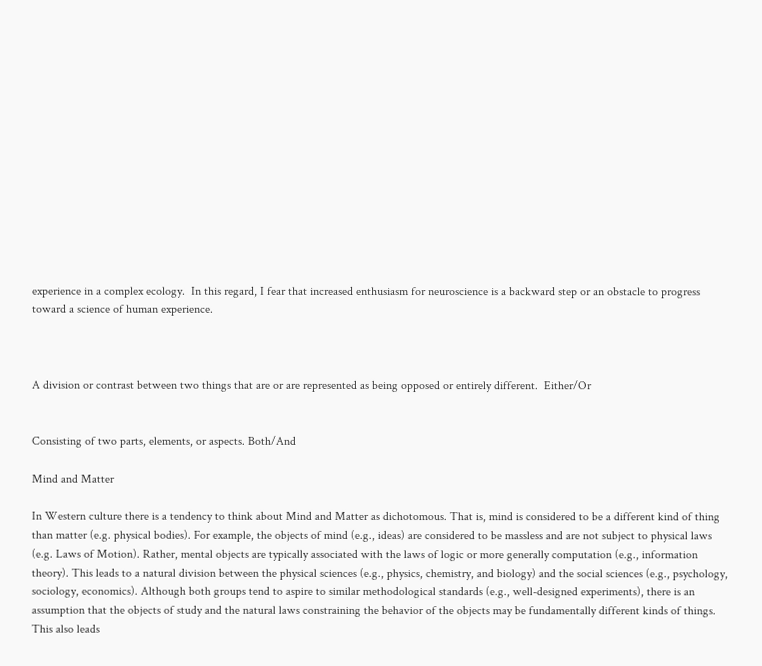experience in a complex ecology.  In this regard, I fear that increased enthusiasm for neuroscience is a backward step or an obstacle to progress toward a science of human experience.



A division or contrast between two things that are or are represented as being opposed or entirely different.  Either/Or


Consisting of two parts, elements, or aspects. Both/And

Mind and Matter

In Western culture there is a tendency to think about Mind and Matter as dichotomous. That is, mind is considered to be a different kind of thing than matter (e.g. physical bodies). For example, the objects of mind (e.g., ideas) are considered to be massless and are not subject to physical laws (e.g. Laws of Motion). Rather, mental objects are typically associated with the laws of logic or more generally computation (e.g., information theory). This leads to a natural division between the physical sciences (e.g., physics, chemistry, and biology) and the social sciences (e.g., psychology, sociology, economics). Although both groups tend to aspire to similar methodological standards (e.g., well-designed experiments), there is an assumption that the objects of study and the natural laws constraining the behavior of the objects may be fundamentally different kinds of things. This also leads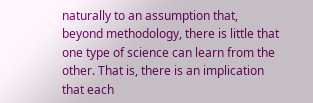naturally to an assumption that, beyond methodology, there is little that one type of science can learn from the other. That is, there is an implication that each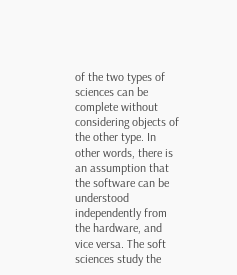of the two types of sciences can be complete without considering objects of the other type. In other words, there is an assumption that the software can be understood independently from the hardware, and vice versa. The soft sciences study the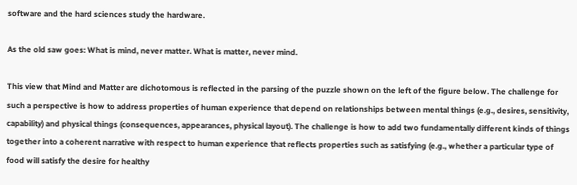software and the hard sciences study the hardware.

As the old saw goes: What is mind, never matter. What is matter, never mind.

This view that Mind and Matter are dichotomous is reflected in the parsing of the puzzle shown on the left of the figure below. The challenge for such a perspective is how to address properties of human experience that depend on relationships between mental things (e.g., desires, sensitivity, capability) and physical things (consequences, appearances, physical layout). The challenge is how to add two fundamentally different kinds of things together into a coherent narrative with respect to human experience that reflects properties such as satisfying (e.g., whether a particular type of food will satisfy the desire for healthy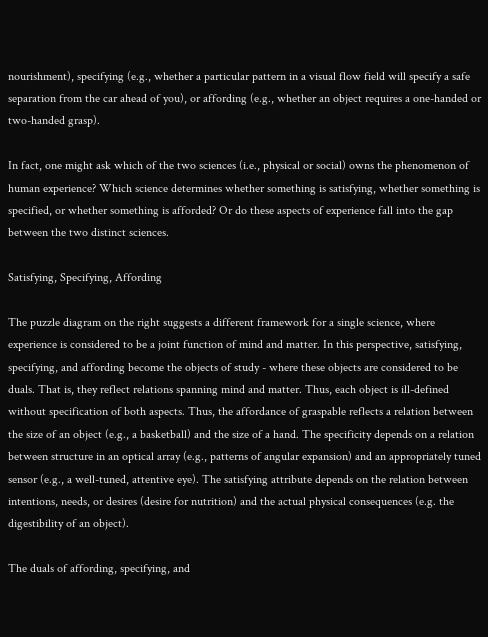nourishment), specifying (e.g., whether a particular pattern in a visual flow field will specify a safe separation from the car ahead of you), or affording (e.g., whether an object requires a one-handed or two-handed grasp).

In fact, one might ask which of the two sciences (i.e., physical or social) owns the phenomenon of human experience? Which science determines whether something is satisfying, whether something is specified, or whether something is afforded? Or do these aspects of experience fall into the gap between the two distinct sciences.

Satisfying, Specifying, Affording

The puzzle diagram on the right suggests a different framework for a single science, where experience is considered to be a joint function of mind and matter. In this perspective, satisfying, specifying, and affording become the objects of study - where these objects are considered to be duals. That is, they reflect relations spanning mind and matter. Thus, each object is ill-defined without specification of both aspects. Thus, the affordance of graspable reflects a relation between the size of an object (e.g., a basketball) and the size of a hand. The specificity depends on a relation between structure in an optical array (e.g., patterns of angular expansion) and an appropriately tuned sensor (e.g., a well-tuned, attentive eye). The satisfying attribute depends on the relation between intentions, needs, or desires (desire for nutrition) and the actual physical consequences (e.g. the digestibility of an object).

The duals of affording, specifying, and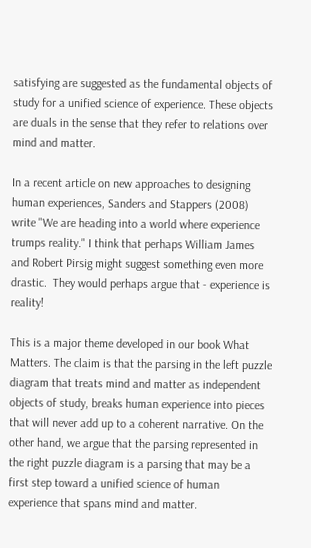satisfying are suggested as the fundamental objects of study for a unified science of experience. These objects are duals in the sense that they refer to relations over mind and matter.

In a recent article on new approaches to designing human experiences, Sanders and Stappers (2008) write "We are heading into a world where experience trumps reality." I think that perhaps William James and Robert Pirsig might suggest something even more drastic.  They would perhaps argue that - experience is reality!

This is a major theme developed in our book What Matters. The claim is that the parsing in the left puzzle diagram that treats mind and matter as independent objects of study, breaks human experience into pieces that will never add up to a coherent narrative. On the other hand, we argue that the parsing represented in the right puzzle diagram is a parsing that may be a first step toward a unified science of human experience that spans mind and matter.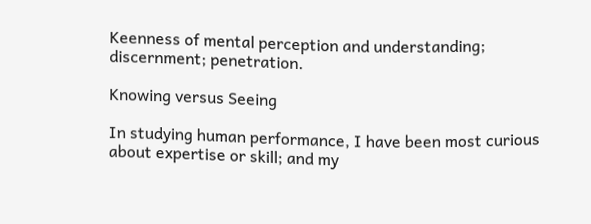Keenness of mental perception and understanding; discernment; penetration.

Knowing versus Seeing

In studying human performance, I have been most curious about expertise or skill; and my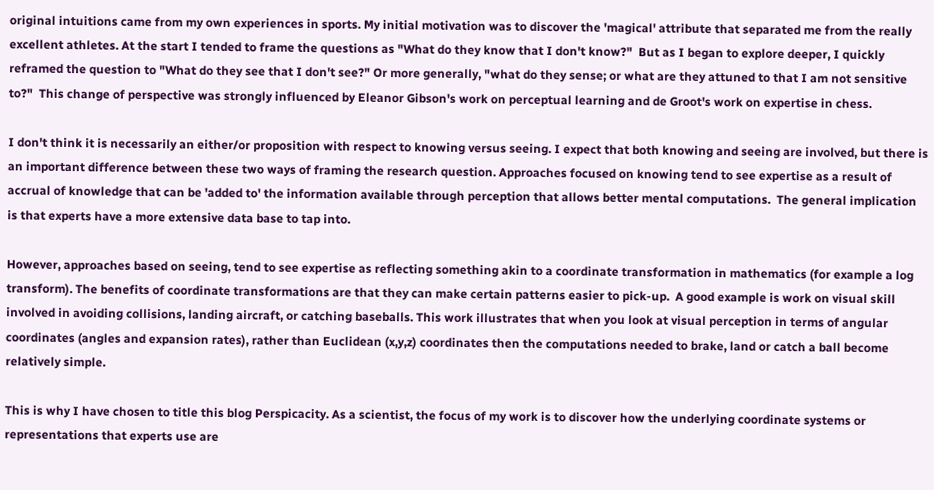original intuitions came from my own experiences in sports. My initial motivation was to discover the 'magical' attribute that separated me from the really excellent athletes. At the start I tended to frame the questions as "What do they know that I don't know?"  But as I began to explore deeper, I quickly reframed the question to "What do they see that I don't see?" Or more generally, "what do they sense; or what are they attuned to that I am not sensitive to?"  This change of perspective was strongly influenced by Eleanor Gibson's work on perceptual learning and de Groot's work on expertise in chess.

I don't think it is necessarily an either/or proposition with respect to knowing versus seeing. I expect that both knowing and seeing are involved, but there is an important difference between these two ways of framing the research question. Approaches focused on knowing tend to see expertise as a result of accrual of knowledge that can be 'added to' the information available through perception that allows better mental computations.  The general implication is that experts have a more extensive data base to tap into.

However, approaches based on seeing, tend to see expertise as reflecting something akin to a coordinate transformation in mathematics (for example a log transform). The benefits of coordinate transformations are that they can make certain patterns easier to pick-up.  A good example is work on visual skill involved in avoiding collisions, landing aircraft, or catching baseballs. This work illustrates that when you look at visual perception in terms of angular coordinates (angles and expansion rates), rather than Euclidean (x,y,z) coordinates then the computations needed to brake, land or catch a ball become relatively simple.

This is why I have chosen to title this blog Perspicacity. As a scientist, the focus of my work is to discover how the underlying coordinate systems or representations that experts use are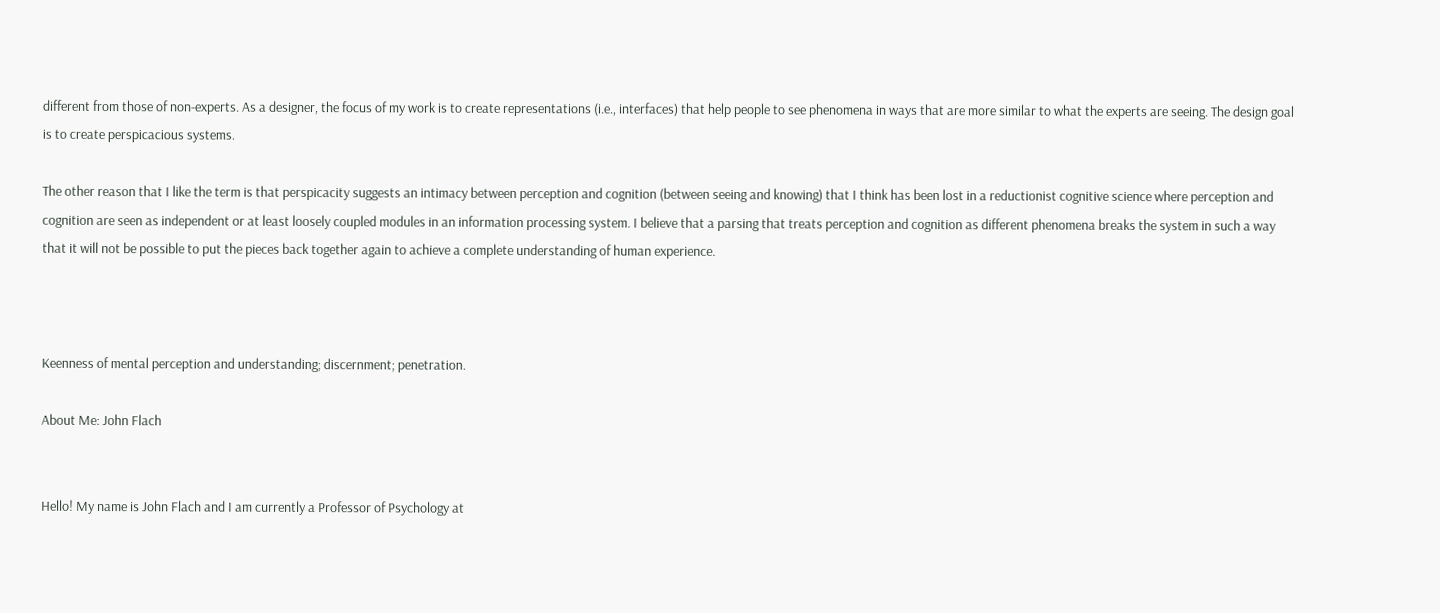different from those of non-experts. As a designer, the focus of my work is to create representations (i.e., interfaces) that help people to see phenomena in ways that are more similar to what the experts are seeing. The design goal is to create perspicacious systems.

The other reason that I like the term is that perspicacity suggests an intimacy between perception and cognition (between seeing and knowing) that I think has been lost in a reductionist cognitive science where perception and cognition are seen as independent or at least loosely coupled modules in an information processing system. I believe that a parsing that treats perception and cognition as different phenomena breaks the system in such a way that it will not be possible to put the pieces back together again to achieve a complete understanding of human experience.



Keenness of mental perception and understanding; discernment; penetration.

About Me: John Flach


Hello! My name is John Flach and I am currently a Professor of Psychology at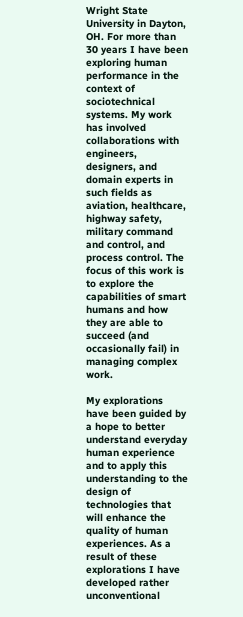Wright State University in Dayton, OH. For more than 30 years I have been exploring human performance in the context of sociotechnical systems. My work has involved collaborations with engineers, designers, and domain experts in such fields as aviation, healthcare, highway safety, military command and control, and process control. The focus of this work is to explore the capabilities of smart humans and how they are able to succeed (and occasionally fail) in managing complex work.

My explorations have been guided by a hope to better understand everyday human experience and to apply this understanding to the design of technologies that will enhance the quality of human experiences. As a result of these explorations I have developed rather unconventional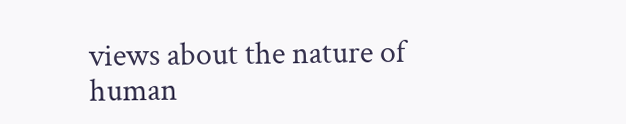views about the nature of human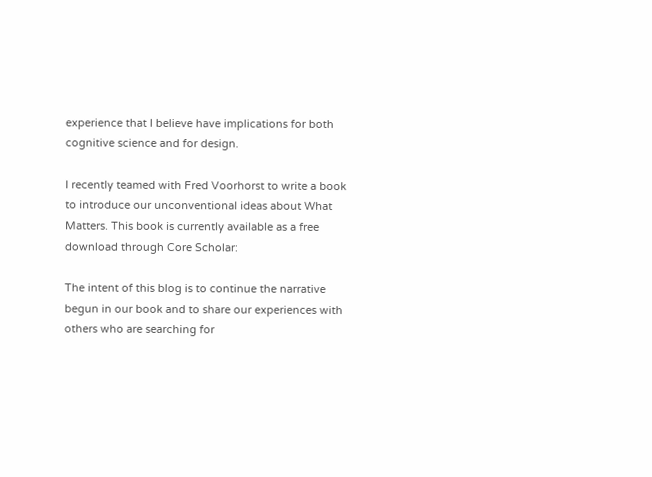experience that I believe have implications for both cognitive science and for design.

I recently teamed with Fred Voorhorst to write a book to introduce our unconventional ideas about What Matters. This book is currently available as a free download through Core Scholar:

The intent of this blog is to continue the narrative begun in our book and to share our experiences with others who are searching for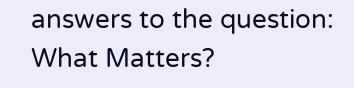answers to the question: What Matters?